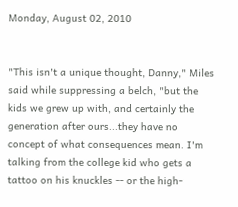Monday, August 02, 2010


"This isn't a unique thought, Danny," Miles said while suppressing a belch, "but the kids we grew up with, and certainly the generation after ours...they have no concept of what consequences mean. I'm talking from the college kid who gets a tattoo on his knuckles -- or the high-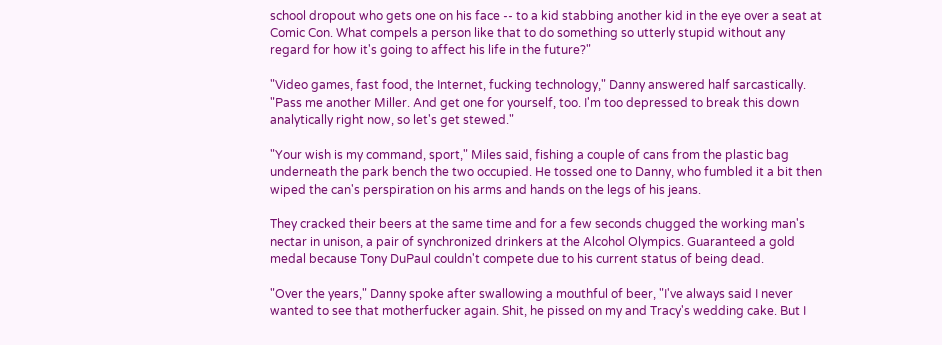school dropout who gets one on his face -- to a kid stabbing another kid in the eye over a seat at Comic Con. What compels a person like that to do something so utterly stupid without any regard for how it's going to affect his life in the future?"

"Video games, fast food, the Internet, fucking technology," Danny answered half sarcastically. "Pass me another Miller. And get one for yourself, too. I'm too depressed to break this down analytically right now, so let's get stewed."

"Your wish is my command, sport," Miles said, fishing a couple of cans from the plastic bag underneath the park bench the two occupied. He tossed one to Danny, who fumbled it a bit then wiped the can's perspiration on his arms and hands on the legs of his jeans.

They cracked their beers at the same time and for a few seconds chugged the working man's nectar in unison, a pair of synchronized drinkers at the Alcohol Olympics. Guaranteed a gold medal because Tony DuPaul couldn't compete due to his current status of being dead.

"Over the years," Danny spoke after swallowing a mouthful of beer, "I've always said I never wanted to see that motherfucker again. Shit, he pissed on my and Tracy's wedding cake. But I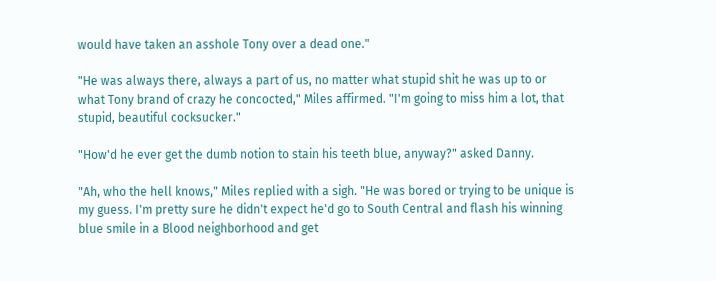would have taken an asshole Tony over a dead one."

"He was always there, always a part of us, no matter what stupid shit he was up to or what Tony brand of crazy he concocted," Miles affirmed. "I'm going to miss him a lot, that stupid, beautiful cocksucker."

"How'd he ever get the dumb notion to stain his teeth blue, anyway?" asked Danny.

"Ah, who the hell knows," Miles replied with a sigh. "He was bored or trying to be unique is my guess. I'm pretty sure he didn't expect he'd go to South Central and flash his winning blue smile in a Blood neighborhood and get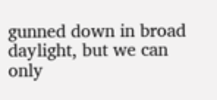gunned down in broad daylight, but we can only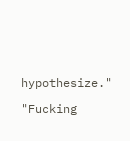hypothesize."

"Fucking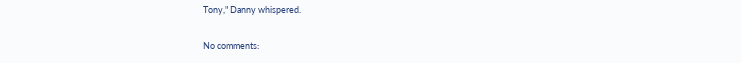Tony," Danny whispered.

No comments: